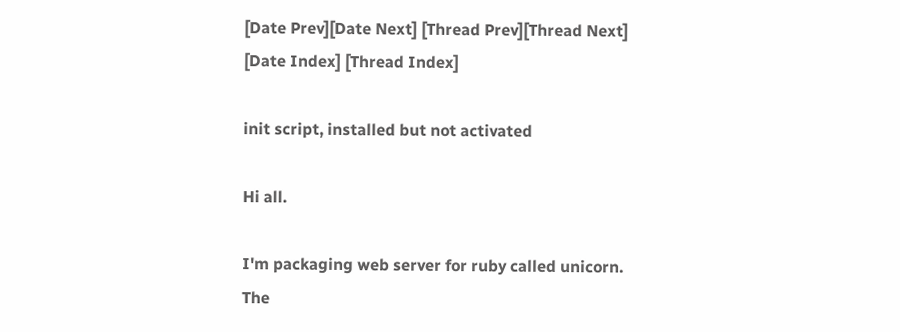[Date Prev][Date Next] [Thread Prev][Thread Next] [Date Index] [Thread Index]

init script, installed but not activated

Hi all.

I'm packaging web server for ruby called unicorn. The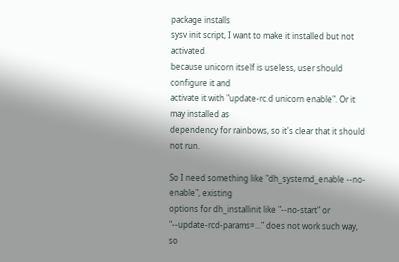package installs
sysv init script, I want to make it installed but not activated
because unicorn itself is useless, user should configure it and
activate it with "update-rc.d unicorn enable". Or it may installed as
dependency for rainbows, so it's clear that it should not run.

So I need something like "dh_systemd_enable --no-enable", existing
options for dh_installinit like "--no-start" or
"--update-rcd-params=..." does not work such way, so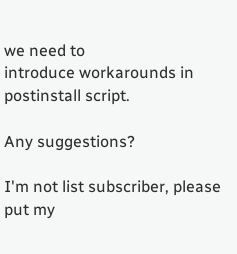we need to
introduce workarounds in postinstall script.

Any suggestions?

I'm not list subscriber, please put my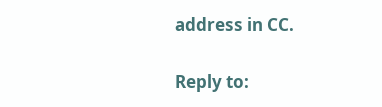address in CC.

Reply to: